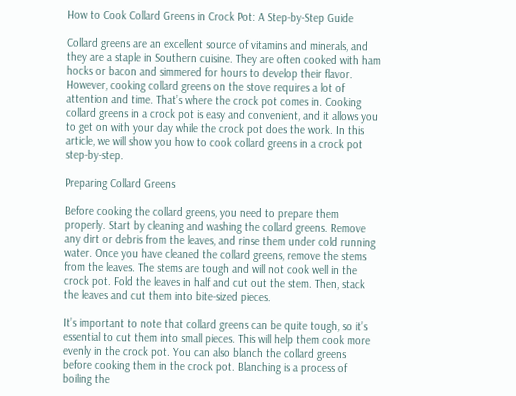How to Cook Collard Greens in Crock Pot: A Step-by-Step Guide

Collard greens are an excellent source of vitamins and minerals, and they are a staple in Southern cuisine. They are often cooked with ham hocks or bacon and simmered for hours to develop their flavor. However, cooking collard greens on the stove requires a lot of attention and time. That’s where the crock pot comes in. Cooking collard greens in a crock pot is easy and convenient, and it allows you to get on with your day while the crock pot does the work. In this article, we will show you how to cook collard greens in a crock pot step-by-step.

Preparing Collard Greens

Before cooking the collard greens, you need to prepare them properly. Start by cleaning and washing the collard greens. Remove any dirt or debris from the leaves, and rinse them under cold running water. Once you have cleaned the collard greens, remove the stems from the leaves. The stems are tough and will not cook well in the crock pot. Fold the leaves in half and cut out the stem. Then, stack the leaves and cut them into bite-sized pieces.

It’s important to note that collard greens can be quite tough, so it’s essential to cut them into small pieces. This will help them cook more evenly in the crock pot. You can also blanch the collard greens before cooking them in the crock pot. Blanching is a process of boiling the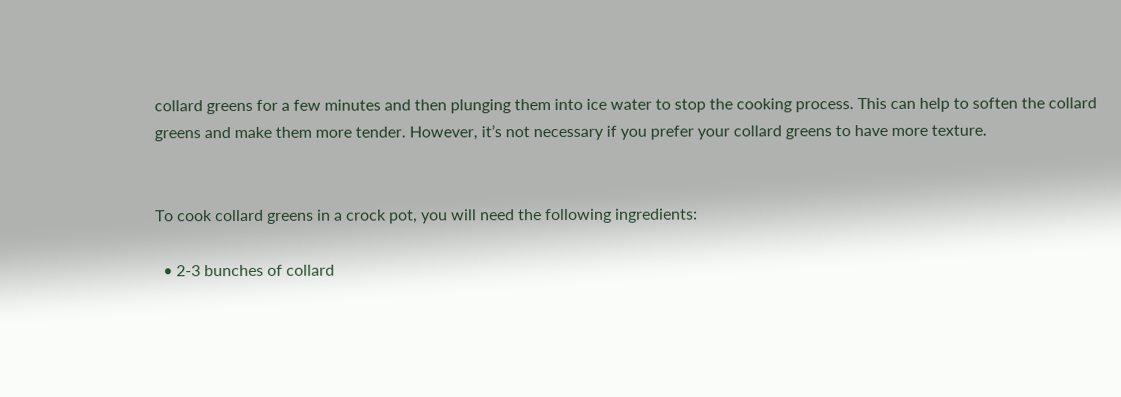collard greens for a few minutes and then plunging them into ice water to stop the cooking process. This can help to soften the collard greens and make them more tender. However, it’s not necessary if you prefer your collard greens to have more texture.


To cook collard greens in a crock pot, you will need the following ingredients:

  • 2-3 bunches of collard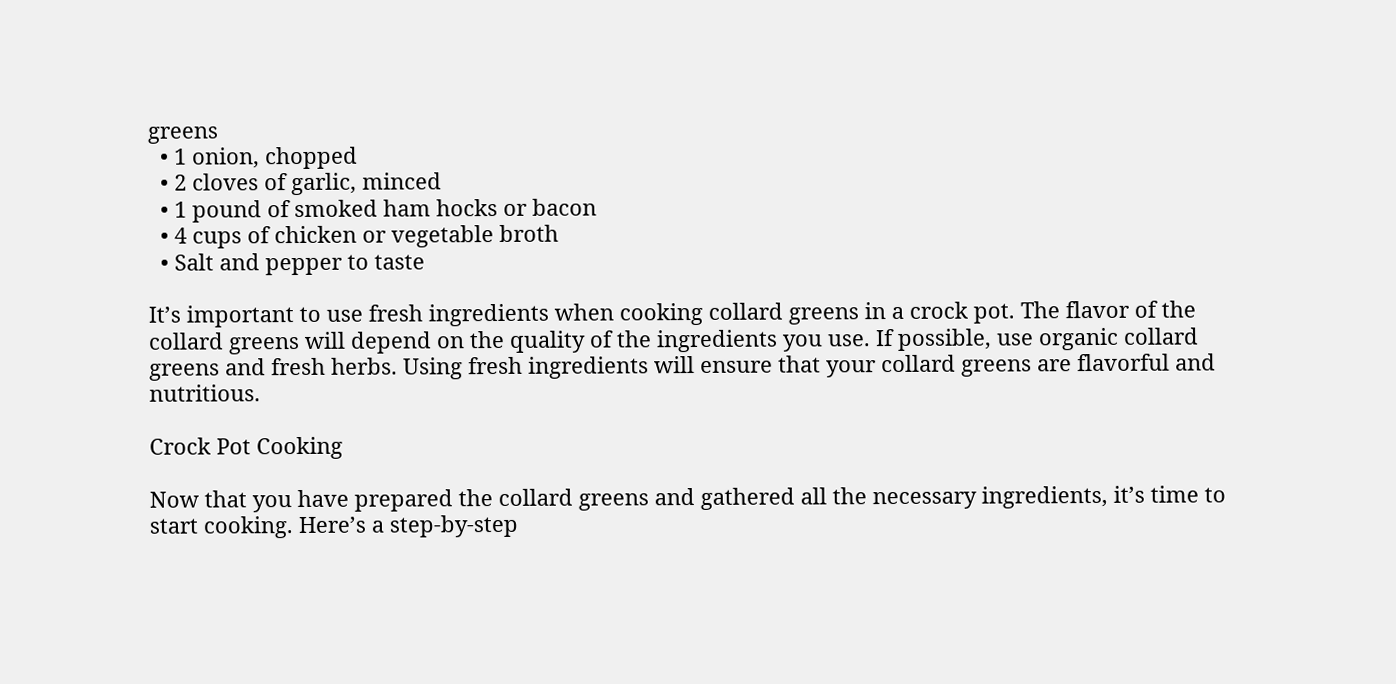greens
  • 1 onion, chopped
  • 2 cloves of garlic, minced
  • 1 pound of smoked ham hocks or bacon
  • 4 cups of chicken or vegetable broth
  • Salt and pepper to taste

It’s important to use fresh ingredients when cooking collard greens in a crock pot. The flavor of the collard greens will depend on the quality of the ingredients you use. If possible, use organic collard greens and fresh herbs. Using fresh ingredients will ensure that your collard greens are flavorful and nutritious.

Crock Pot Cooking

Now that you have prepared the collard greens and gathered all the necessary ingredients, it’s time to start cooking. Here’s a step-by-step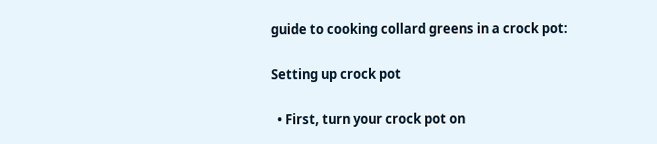guide to cooking collard greens in a crock pot:

Setting up crock pot

  • First, turn your crock pot on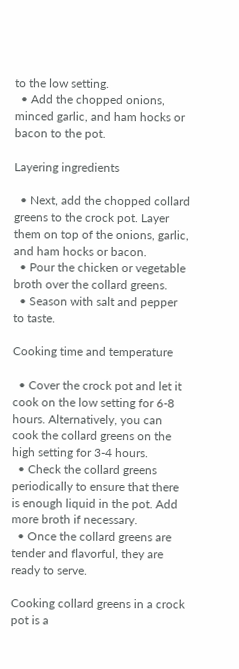to the low setting.
  • Add the chopped onions, minced garlic, and ham hocks or bacon to the pot.

Layering ingredients

  • Next, add the chopped collard greens to the crock pot. Layer them on top of the onions, garlic, and ham hocks or bacon.
  • Pour the chicken or vegetable broth over the collard greens.
  • Season with salt and pepper to taste.

Cooking time and temperature

  • Cover the crock pot and let it cook on the low setting for 6-8 hours. Alternatively, you can cook the collard greens on the high setting for 3-4 hours.
  • Check the collard greens periodically to ensure that there is enough liquid in the pot. Add more broth if necessary.
  • Once the collard greens are tender and flavorful, they are ready to serve.

Cooking collard greens in a crock pot is a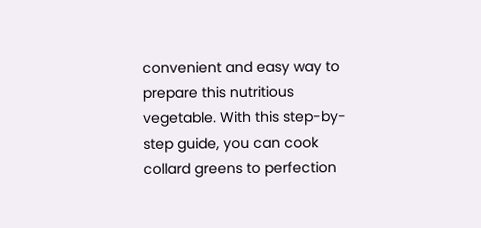convenient and easy way to prepare this nutritious vegetable. With this step-by-step guide, you can cook collard greens to perfection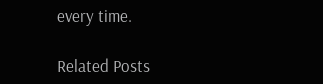every time.

Related Posts